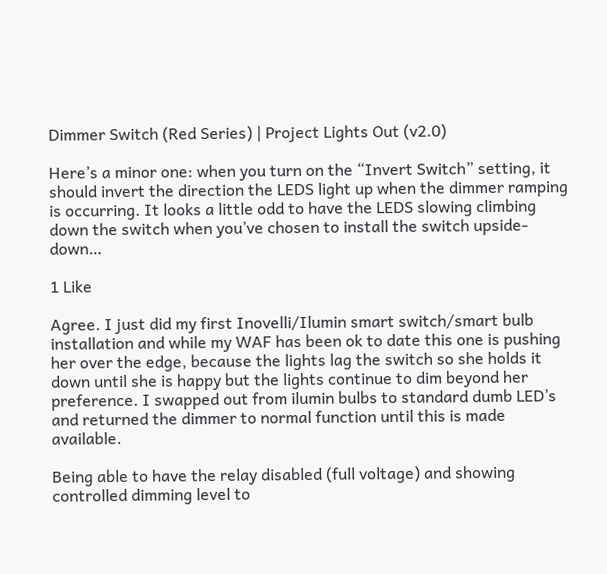Dimmer Switch (Red Series) | Project Lights Out (v2.0)

Here’s a minor one: when you turn on the “Invert Switch” setting, it should invert the direction the LEDS light up when the dimmer ramping is occurring. It looks a little odd to have the LEDS slowing climbing down the switch when you’ve chosen to install the switch upside-down…

1 Like

Agree. I just did my first Inovelli/Ilumin smart switch/smart bulb installation and while my WAF has been ok to date this one is pushing her over the edge, because the lights lag the switch so she holds it down until she is happy but the lights continue to dim beyond her preference. I swapped out from ilumin bulbs to standard dumb LED’s and returned the dimmer to normal function until this is made available.

Being able to have the relay disabled (full voltage) and showing controlled dimming level to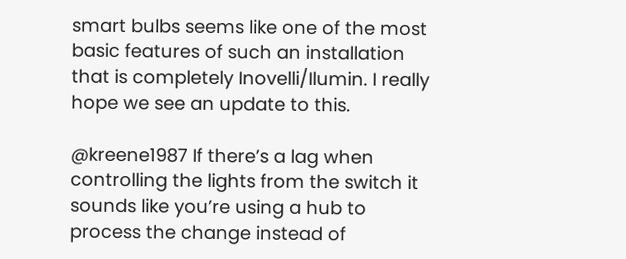smart bulbs seems like one of the most basic features of such an installation that is completely Inovelli/Ilumin. I really hope we see an update to this.

@kreene1987 If there’s a lag when controlling the lights from the switch it sounds like you’re using a hub to process the change instead of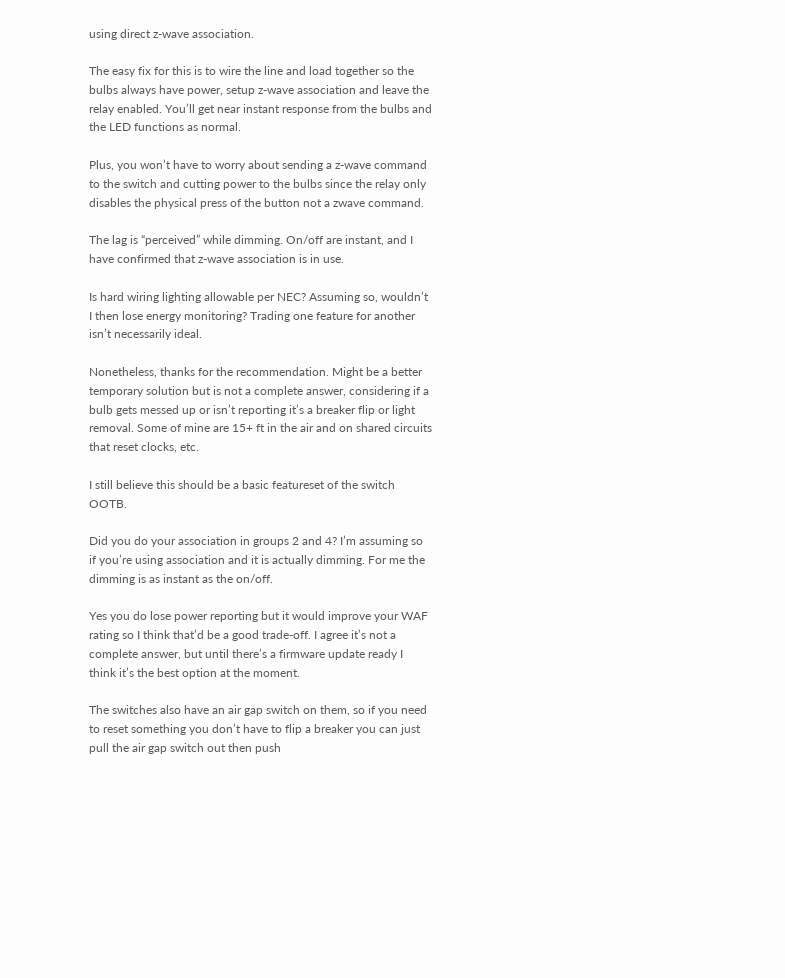using direct z-wave association.

The easy fix for this is to wire the line and load together so the bulbs always have power, setup z-wave association and leave the relay enabled. You’ll get near instant response from the bulbs and the LED functions as normal.

Plus, you won’t have to worry about sending a z-wave command to the switch and cutting power to the bulbs since the relay only disables the physical press of the button not a zwave command.

The lag is “perceived” while dimming. On/off are instant, and I have confirmed that z-wave association is in use.

Is hard wiring lighting allowable per NEC? Assuming so, wouldn’t I then lose energy monitoring? Trading one feature for another isn’t necessarily ideal.

Nonetheless, thanks for the recommendation. Might be a better temporary solution but is not a complete answer, considering if a bulb gets messed up or isn’t reporting it’s a breaker flip or light removal. Some of mine are 15+ ft in the air and on shared circuits that reset clocks, etc.

I still believe this should be a basic featureset of the switch OOTB.

Did you do your association in groups 2 and 4? I’m assuming so if you’re using association and it is actually dimming. For me the dimming is as instant as the on/off.

Yes you do lose power reporting but it would improve your WAF rating so I think that’d be a good trade-off. I agree it’s not a complete answer, but until there’s a firmware update ready I think it’s the best option at the moment.

The switches also have an air gap switch on them, so if you need to reset something you don’t have to flip a breaker you can just pull the air gap switch out then push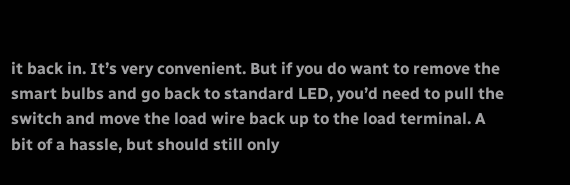it back in. It’s very convenient. But if you do want to remove the smart bulbs and go back to standard LED, you’d need to pull the switch and move the load wire back up to the load terminal. A bit of a hassle, but should still only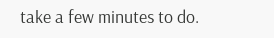take a few minutes to do.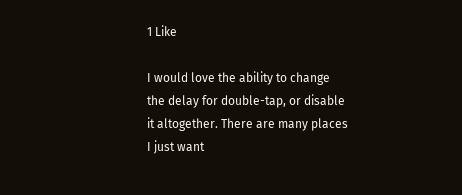1 Like

I would love the ability to change the delay for double-tap, or disable it altogether. There are many places I just want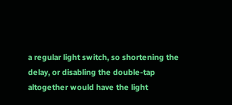a regular light switch, so shortening the delay, or disabling the double-tap altogether would have the light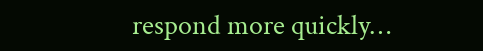respond more quickly…